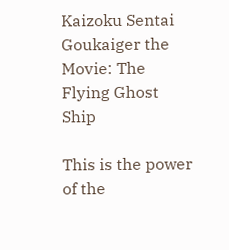Kaizoku Sentai Goukaiger the Movie: The Flying Ghost Ship

This is the power of the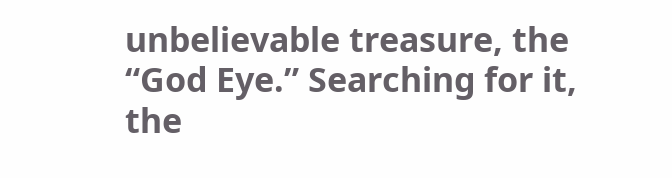unbelievable treasure, the “God Eye.” Searching for it, the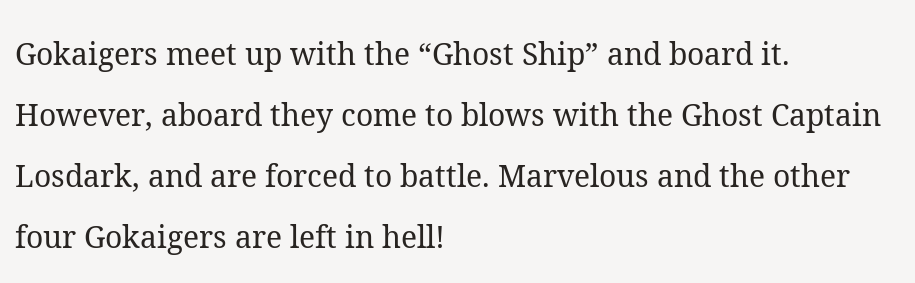Gokaigers meet up with the “Ghost Ship” and board it. However, aboard they come to blows with the Ghost Captain Losdark, and are forced to battle. Marvelous and the other four Gokaigers are left in hell!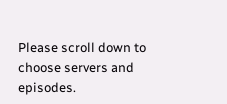Please scroll down to choose servers and episodes.